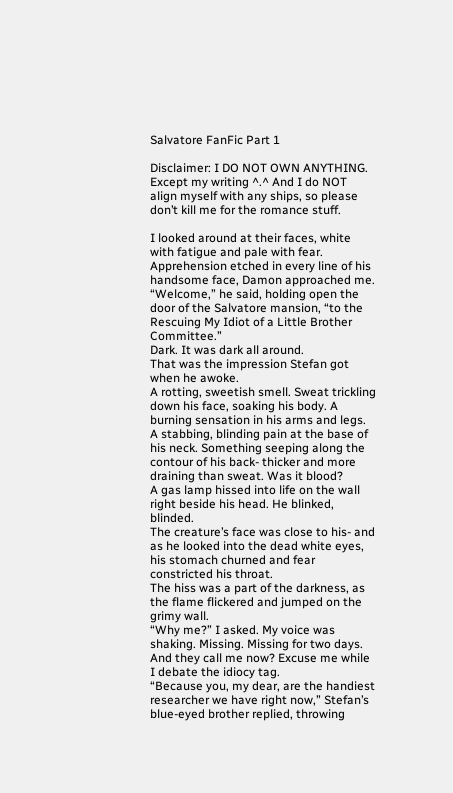Salvatore FanFic Part 1

Disclaimer: I DO NOT OWN ANYTHING. Except my writing ^.^ And I do NOT align myself with any ships, so please don’t kill me for the romance stuff.

I looked around at their faces, white with fatigue and pale with fear. Apprehension etched in every line of his handsome face, Damon approached me.
“Welcome,” he said, holding open the door of the Salvatore mansion, “to the Rescuing My Idiot of a Little Brother Committee.”
Dark. It was dark all around.
That was the impression Stefan got when he awoke.
A rotting, sweetish smell. Sweat trickling down his face, soaking his body. A burning sensation in his arms and legs. A stabbing, blinding pain at the base of his neck. Something seeping along the contour of his back- thicker and more draining than sweat. Was it blood?
A gas lamp hissed into life on the wall right beside his head. He blinked, blinded.
The creature’s face was close to his- and as he looked into the dead white eyes, his stomach churned and fear constricted his throat.
The hiss was a part of the darkness, as the flame flickered and jumped on the grimy wall.
“Why me?” I asked. My voice was shaking. Missing. Missing for two days.
And they call me now? Excuse me while I debate the idiocy tag.
“Because you, my dear, are the handiest researcher we have right now,” Stefan’s blue-eyed brother replied, throwing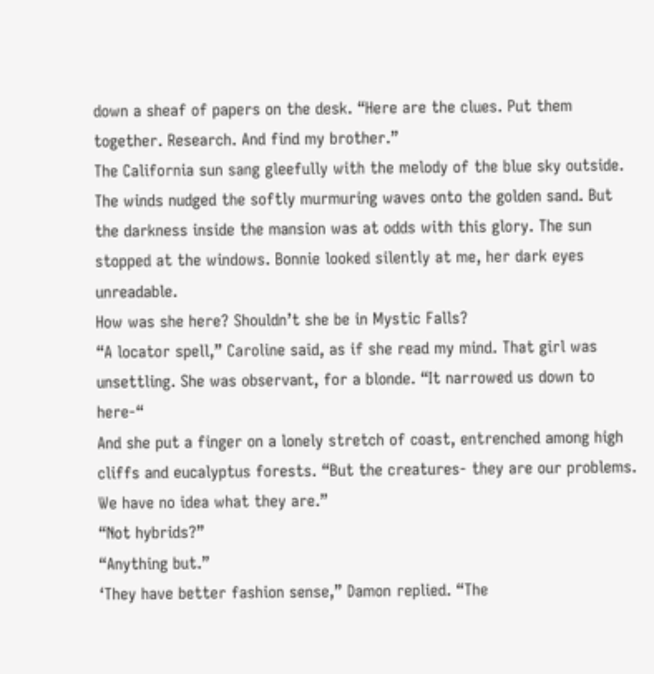down a sheaf of papers on the desk. “Here are the clues. Put them together. Research. And find my brother.”
The California sun sang gleefully with the melody of the blue sky outside. The winds nudged the softly murmuring waves onto the golden sand. But the darkness inside the mansion was at odds with this glory. The sun stopped at the windows. Bonnie looked silently at me, her dark eyes unreadable.
How was she here? Shouldn’t she be in Mystic Falls?
“A locator spell,” Caroline said, as if she read my mind. That girl was unsettling. She was observant, for a blonde. “It narrowed us down to here-“
And she put a finger on a lonely stretch of coast, entrenched among high cliffs and eucalyptus forests. “But the creatures- they are our problems. We have no idea what they are.”
“Not hybrids?”
“Anything but.”
‘They have better fashion sense,” Damon replied. “The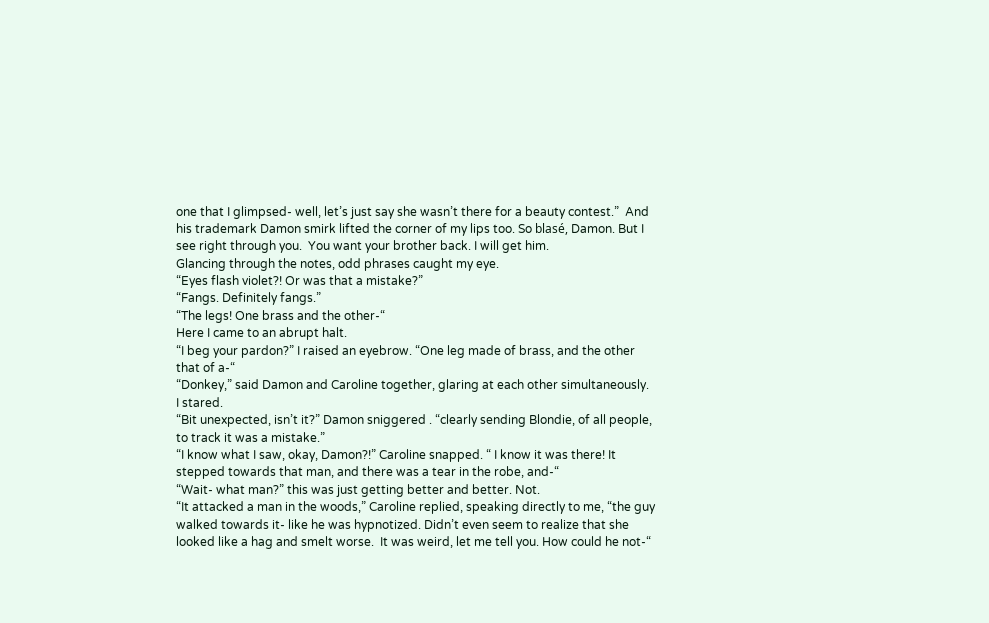one that I glimpsed- well, let’s just say she wasn’t there for a beauty contest.”  And his trademark Damon smirk lifted the corner of my lips too. So blasé, Damon. But I see right through you.  You want your brother back. I will get him.
Glancing through the notes, odd phrases caught my eye.
“Eyes flash violet?! Or was that a mistake?”
“Fangs. Definitely fangs.”
“The legs! One brass and the other-“
Here I came to an abrupt halt.
“I beg your pardon?” I raised an eyebrow. “One leg made of brass, and the other that of a-“
“Donkey,” said Damon and Caroline together, glaring at each other simultaneously.
I stared.
“Bit unexpected, isn’t it?” Damon sniggered . “clearly sending Blondie, of all people, to track it was a mistake.”
“I know what I saw, okay, Damon?!” Caroline snapped. “ I know it was there! It stepped towards that man, and there was a tear in the robe, and-“
“Wait- what man?” this was just getting better and better. Not.
“It attacked a man in the woods,” Caroline replied, speaking directly to me, “the guy walked towards it- like he was hypnotized. Didn’t even seem to realize that she looked like a hag and smelt worse.  It was weird, let me tell you. How could he not-“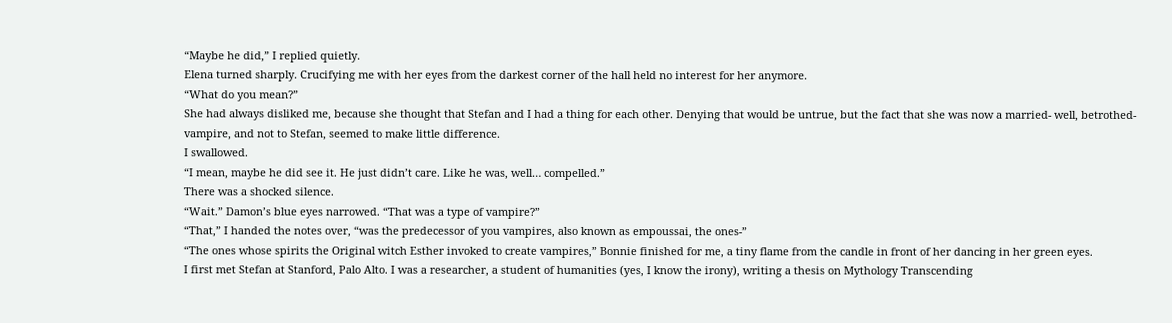“Maybe he did,” I replied quietly.
Elena turned sharply. Crucifying me with her eyes from the darkest corner of the hall held no interest for her anymore.
“What do you mean?”
She had always disliked me, because she thought that Stefan and I had a thing for each other. Denying that would be untrue, but the fact that she was now a married- well, betrothed- vampire, and not to Stefan, seemed to make little difference.
I swallowed.
“I mean, maybe he did see it. He just didn’t care. Like he was, well… compelled.”
There was a shocked silence.
“Wait.” Damon’s blue eyes narrowed. “That was a type of vampire?”
“That,” I handed the notes over, “was the predecessor of you vampires, also known as empoussai, the ones-”
“The ones whose spirits the Original witch Esther invoked to create vampires,” Bonnie finished for me, a tiny flame from the candle in front of her dancing in her green eyes.
I first met Stefan at Stanford, Palo Alto. I was a researcher, a student of humanities (yes, I know the irony), writing a thesis on Mythology Transcending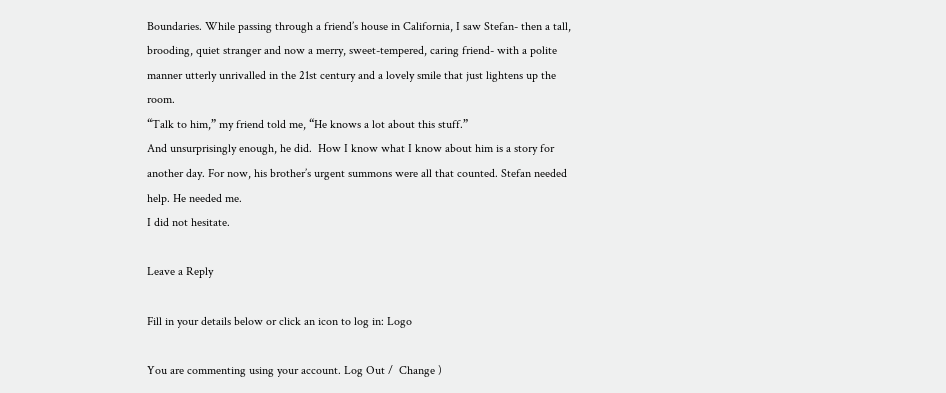Boundaries. While passing through a friend’s house in California, I saw Stefan- then a tall, brooding, quiet stranger and now a merry, sweet-tempered, caring friend- with a polite manner utterly unrivalled in the 21st century and a lovely smile that just lightens up the room.
“Talk to him,” my friend told me, “He knows a lot about this stuff.”
And unsurprisingly enough, he did.  How I know what I know about him is a story for another day. For now, his brother’s urgent summons were all that counted. Stefan needed help. He needed me.
I did not hesitate.

Leave a Reply

Fill in your details below or click an icon to log in: Logo

You are commenting using your account. Log Out /  Change )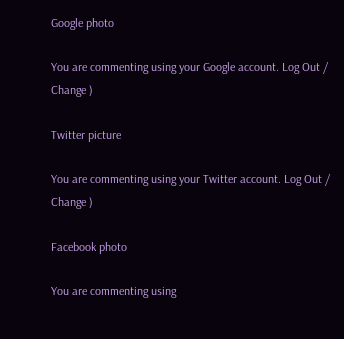Google photo

You are commenting using your Google account. Log Out /  Change )

Twitter picture

You are commenting using your Twitter account. Log Out /  Change )

Facebook photo

You are commenting using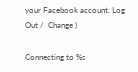your Facebook account. Log Out /  Change )

Connecting to %s